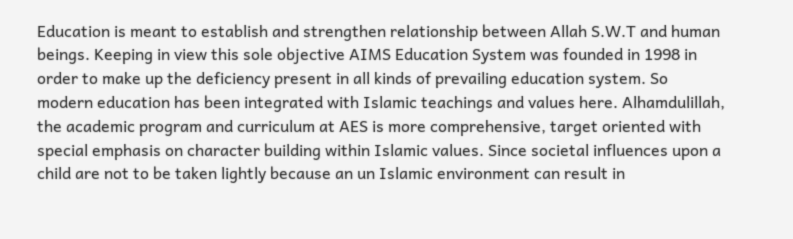Education is meant to establish and strengthen relationship between Allah S.W.T and human beings. Keeping in view this sole objective AIMS Education System was founded in 1998 in order to make up the deficiency present in all kinds of prevailing education system. So modern education has been integrated with Islamic teachings and values here. Alhamdulillah, the academic program and curriculum at AES is more comprehensive, target oriented with special emphasis on character building within Islamic values. Since societal influences upon a child are not to be taken lightly because an un Islamic environment can result in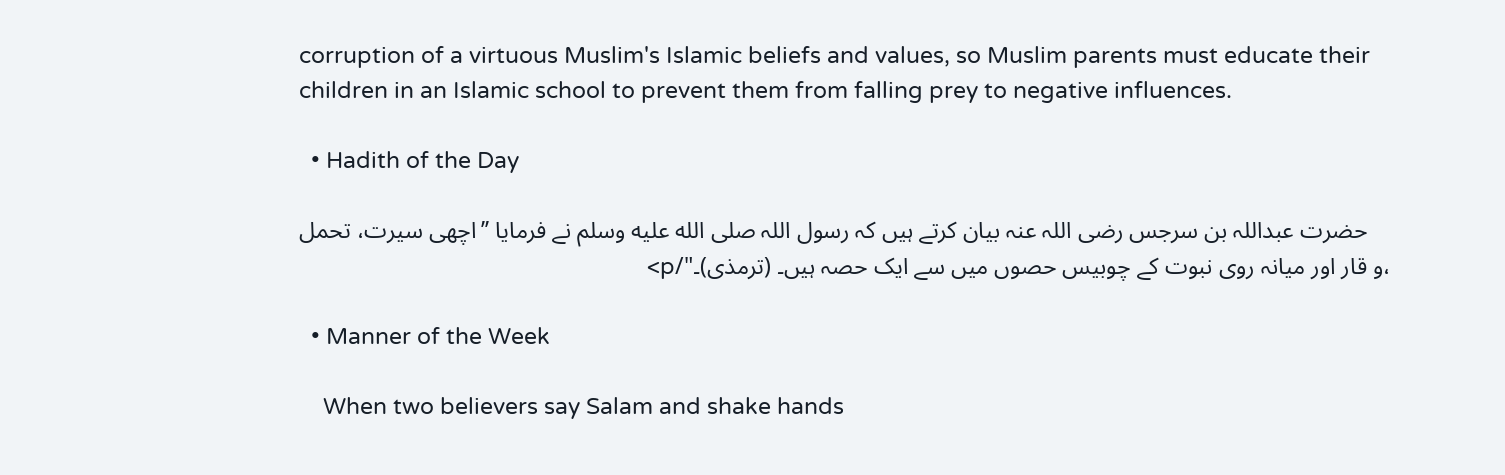corruption of a virtuous Muslim's Islamic beliefs and values, so Muslim parents must educate their children in an Islamic school to prevent them from falling prey to negative influences.

  • Hadith of the Day

    حضرت عبداللہ بن سرجس رضی اللہ عنہ بیان کرتے ہیں کہ رسول اللہ صلى الله عليه وسلم نے فرمایا ’’اچھی سیرت، تحمل ،و قار اور میانہ روی نبوت کے چوبیس حصوں میں سے ایک حصہ ہیں۔ (ترمذی)۔"/p>

  • Manner of the Week

    When two believers say Salam and shake hands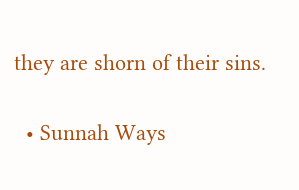they are shorn of their sins.

  • Sunnah Ways